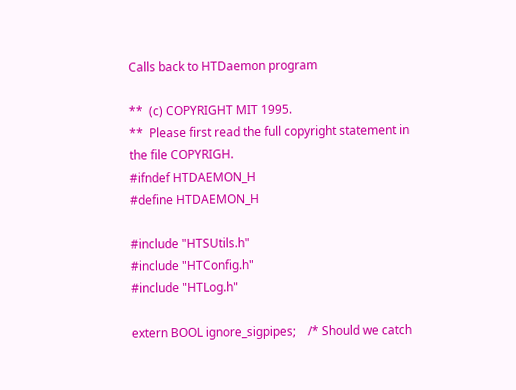Calls back to HTDaemon program

**  (c) COPYRIGHT MIT 1995.
**  Please first read the full copyright statement in the file COPYRIGH.
#ifndef HTDAEMON_H
#define HTDAEMON_H

#include "HTSUtils.h"
#include "HTConfig.h"
#include "HTLog.h"

extern BOOL ignore_sigpipes;    /* Should we catch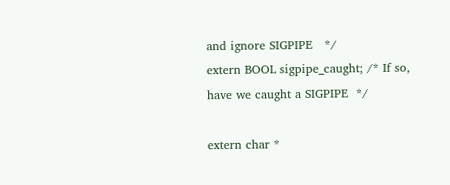and ignore SIGPIPE   */
extern BOOL sigpipe_caught; /* If so, have we caught a SIGPIPE  */

extern char *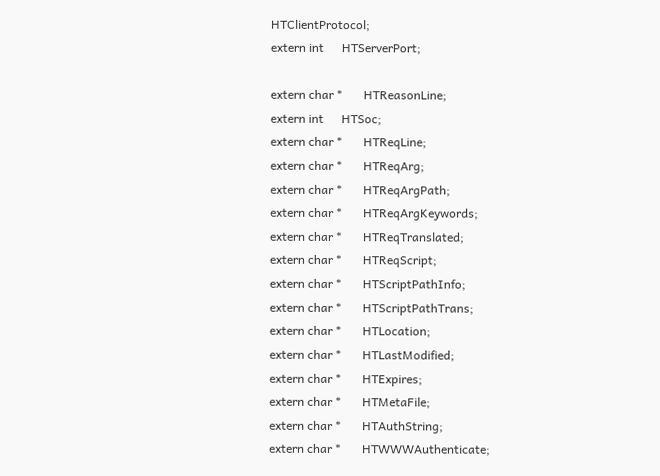HTClientProtocol;
extern int      HTServerPort;

extern char *       HTReasonLine;
extern int      HTSoc;
extern char *       HTReqLine;
extern char *       HTReqArg;
extern char *       HTReqArgPath;
extern char *       HTReqArgKeywords;
extern char *       HTReqTranslated;
extern char *       HTReqScript;
extern char *       HTScriptPathInfo;
extern char *       HTScriptPathTrans;
extern char *       HTLocation;
extern char *       HTLastModified;
extern char *       HTExpires;
extern char *       HTMetaFile;
extern char *       HTAuthString;
extern char *       HTWWWAuthenticate;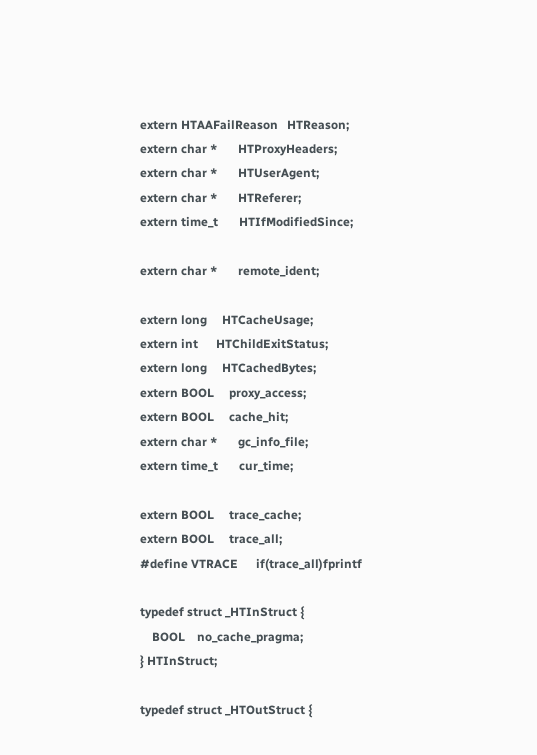extern HTAAFailReason   HTReason;
extern char *       HTProxyHeaders;
extern char *       HTUserAgent;
extern char *       HTReferer;
extern time_t       HTIfModifiedSince;

extern char *       remote_ident;

extern long     HTCacheUsage;
extern int      HTChildExitStatus;
extern long     HTCachedBytes;
extern BOOL     proxy_access;
extern BOOL     cache_hit;
extern char *       gc_info_file;
extern time_t       cur_time;

extern BOOL     trace_cache;
extern BOOL     trace_all;
#define VTRACE      if(trace_all)fprintf

typedef struct _HTInStruct {
    BOOL    no_cache_pragma;
} HTInStruct;

typedef struct _HTOutStruct {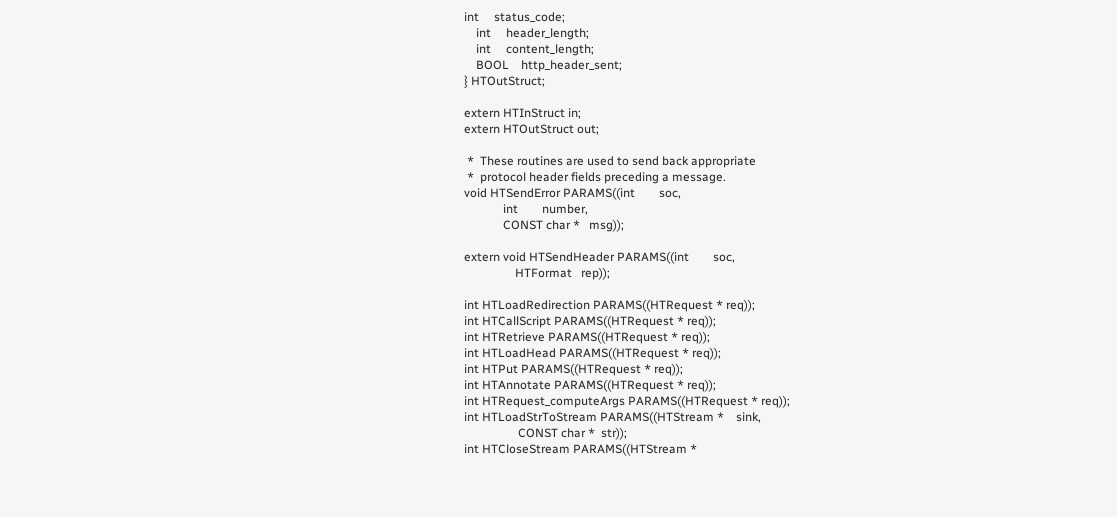int     status_code;
    int     header_length;
    int     content_length;
    BOOL    http_header_sent;
} HTOutStruct;

extern HTInStruct in;
extern HTOutStruct out;

 *  These routines are used to send back appropriate
 *  protocol header fields preceding a message.
void HTSendError PARAMS((int        soc,
             int        number,
             CONST char *   msg));

extern void HTSendHeader PARAMS((int        soc,
                 HTFormat   rep));

int HTLoadRedirection PARAMS((HTRequest * req));
int HTCallScript PARAMS((HTRequest * req));
int HTRetrieve PARAMS((HTRequest * req));
int HTLoadHead PARAMS((HTRequest * req));
int HTPut PARAMS((HTRequest * req));
int HTAnnotate PARAMS((HTRequest * req));
int HTRequest_computeArgs PARAMS((HTRequest * req));
int HTLoadStrToStream PARAMS((HTStream *    sink,
                  CONST char *  str));
int HTCloseStream PARAMS((HTStream *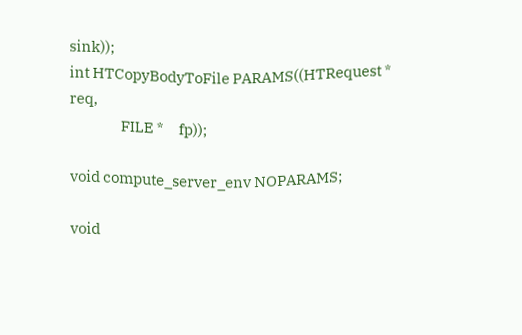sink));
int HTCopyBodyToFile PARAMS((HTRequest *    req,
                 FILE *     fp));

void compute_server_env NOPARAMS;

void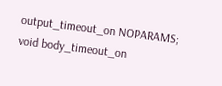output_timeout_on NOPARAMS;
void body_timeout_on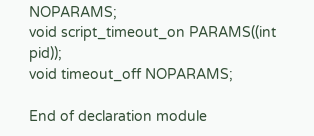NOPARAMS;
void script_timeout_on PARAMS((int pid));
void timeout_off NOPARAMS;

End of declaration module